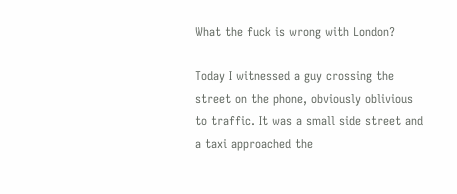What the fuck is wrong with London?

Today I witnessed a guy crossing the street on the phone, obviously oblivious to traffic. It was a small side street and a taxi approached the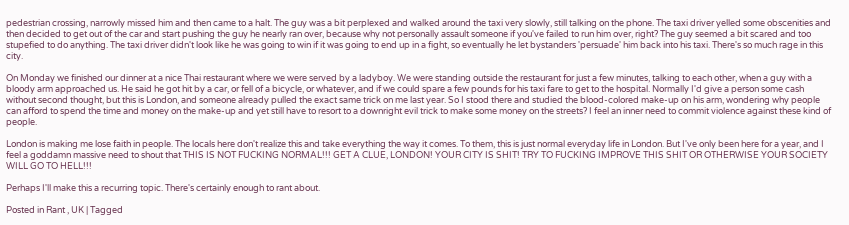pedestrian crossing, narrowly missed him and then came to a halt. The guy was a bit perplexed and walked around the taxi very slowly, still talking on the phone. The taxi driver yelled some obscenities and then decided to get out of the car and start pushing the guy he nearly ran over, because why not personally assault someone if you've failed to run him over, right? The guy seemed a bit scared and too stupefied to do anything. The taxi driver didn't look like he was going to win if it was going to end up in a fight, so eventually he let bystanders 'persuade' him back into his taxi. There's so much rage in this city.

On Monday we finished our dinner at a nice Thai restaurant where we were served by a ladyboy. We were standing outside the restaurant for just a few minutes, talking to each other, when a guy with a bloody arm approached us. He said he got hit by a car, or fell of a bicycle, or whatever, and if we could spare a few pounds for his taxi fare to get to the hospital. Normally I'd give a person some cash without second thought, but this is London, and someone already pulled the exact same trick on me last year. So I stood there and studied the blood-colored make-up on his arm, wondering why people can afford to spend the time and money on the make-up and yet still have to resort to a downright evil trick to make some money on the streets? I feel an inner need to commit violence against these kind of people.

London is making me lose faith in people. The locals here don't realize this and take everything the way it comes. To them, this is just normal everyday life in London. But I've only been here for a year, and I feel a goddamn massive need to shout that THIS IS NOT FUCKING NORMAL!!! GET A CLUE, LONDON! YOUR CITY IS SHIT! TRY TO FUCKING IMPROVE THIS SHIT OR OTHERWISE YOUR SOCIETY WILL GO TO HELL!!!

Perhaps I'll make this a recurring topic. There's certainly enough to rant about.

Posted in Rant , UK | Tagged